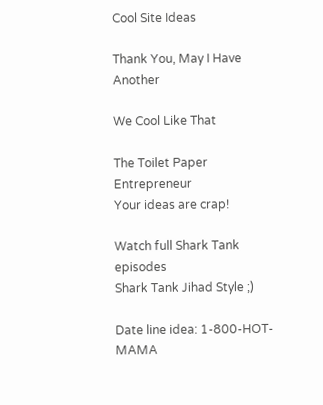Cool Site Ideas

Thank You, May I Have Another

We Cool Like That

The Toilet Paper Entrepreneur
Your ideas are crap!

Watch full Shark Tank episodes
Shark Tank Jihad Style ;)

Date line idea: 1-800-HOT-MAMA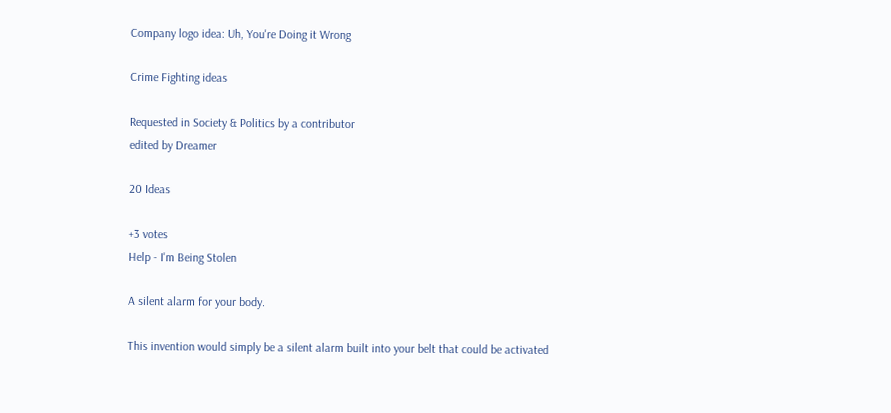Company logo idea: Uh, You're Doing it Wrong

Crime Fighting ideas

Requested in Society & Politics by a contributor
edited by Dreamer

20 Ideas

+3 votes
Help - I'm Being Stolen

A silent alarm for your body.

This invention would simply be a silent alarm built into your belt that could be activated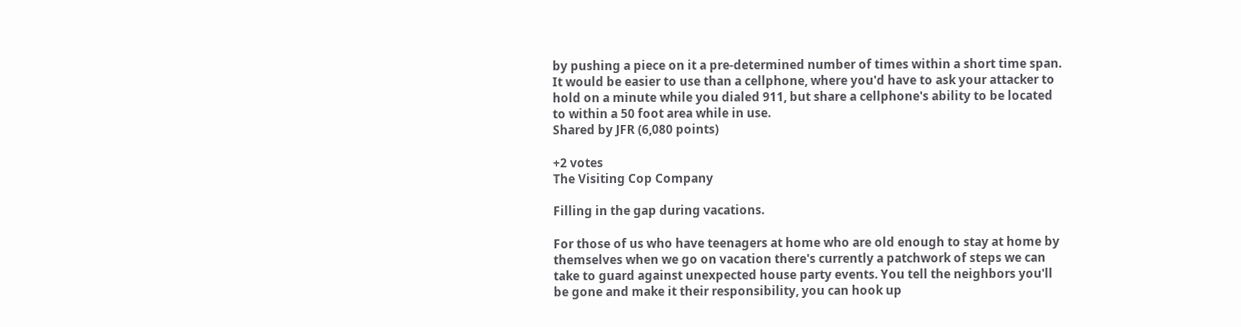by pushing a piece on it a pre-determined number of times within a short time span. It would be easier to use than a cellphone, where you'd have to ask your attacker to hold on a minute while you dialed 911, but share a cellphone's ability to be located to within a 50 foot area while in use.
Shared by JFR (6,080 points)

+2 votes
The Visiting Cop Company

Filling in the gap during vacations.

For those of us who have teenagers at home who are old enough to stay at home by themselves when we go on vacation there's currently a patchwork of steps we can take to guard against unexpected house party events. You tell the neighbors you'll be gone and make it their responsibility, you can hook up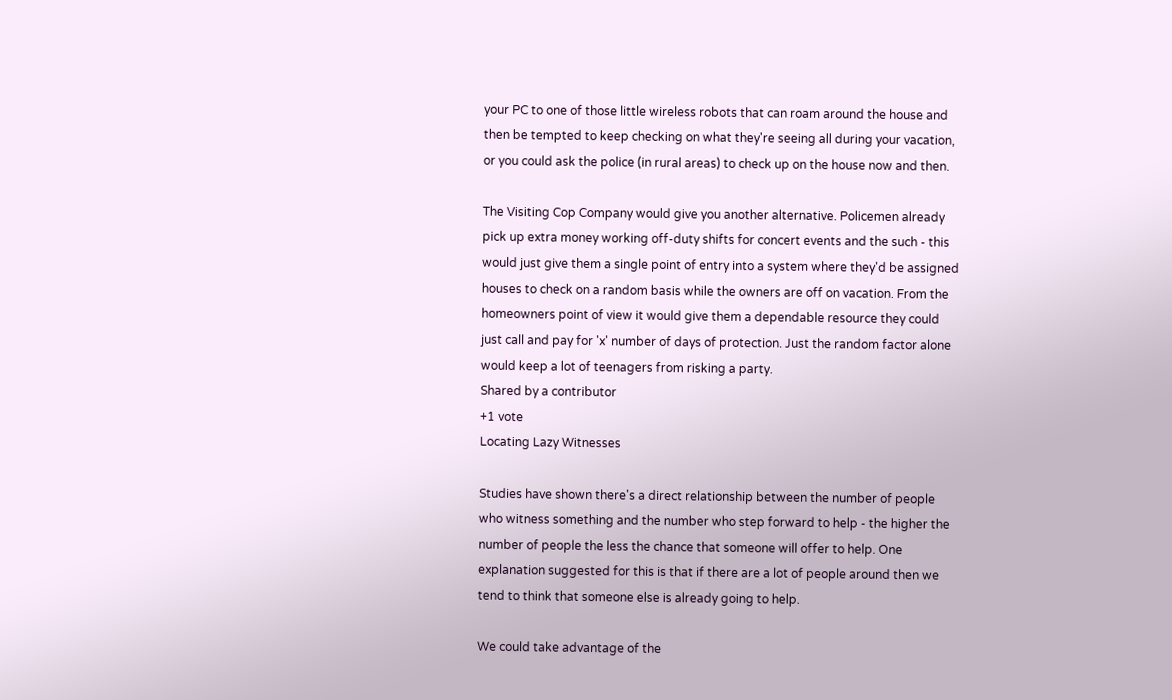your PC to one of those little wireless robots that can roam around the house and then be tempted to keep checking on what they're seeing all during your vacation, or you could ask the police (in rural areas) to check up on the house now and then.

The Visiting Cop Company would give you another alternative. Policemen already pick up extra money working off-duty shifts for concert events and the such - this would just give them a single point of entry into a system where they'd be assigned houses to check on a random basis while the owners are off on vacation. From the homeowners point of view it would give them a dependable resource they could just call and pay for 'x' number of days of protection. Just the random factor alone would keep a lot of teenagers from risking a party.
Shared by a contributor
+1 vote
Locating Lazy Witnesses

Studies have shown there's a direct relationship between the number of people who witness something and the number who step forward to help - the higher the number of people the less the chance that someone will offer to help. One explanation suggested for this is that if there are a lot of people around then we tend to think that someone else is already going to help.

We could take advantage of the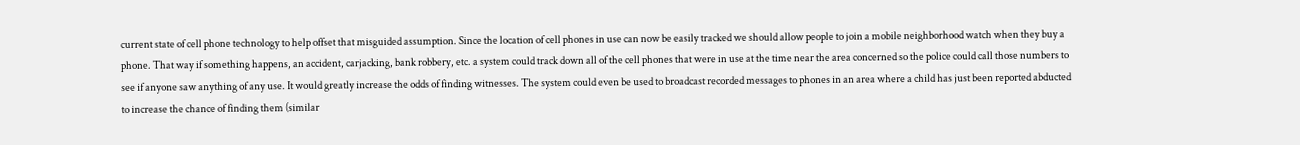current state of cell phone technology to help offset that misguided assumption. Since the location of cell phones in use can now be easily tracked we should allow people to join a mobile neighborhood watch when they buy a phone. That way if something happens, an accident, carjacking, bank robbery, etc. a system could track down all of the cell phones that were in use at the time near the area concerned so the police could call those numbers to see if anyone saw anything of any use. It would greatly increase the odds of finding witnesses. The system could even be used to broadcast recorded messages to phones in an area where a child has just been reported abducted to increase the chance of finding them (similar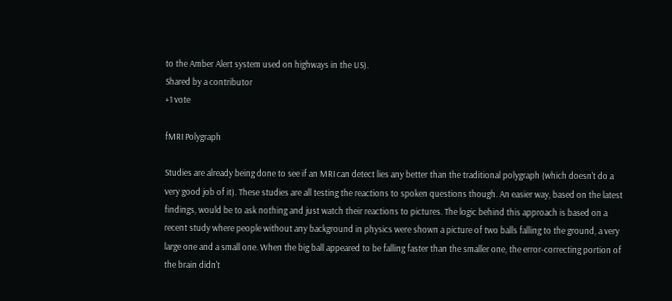to the Amber Alert system used on highways in the US).
Shared by a contributor
+1 vote

fMRI Polygraph

Studies are already being done to see if an MRI can detect lies any better than the traditional polygraph (which doesn't do a very good job of it). These studies are all testing the reactions to spoken questions though. An easier way, based on the latest findings, would be to ask nothing and just watch their reactions to pictures. The logic behind this approach is based on a recent study where people without any background in physics were shown a picture of two balls falling to the ground, a very large one and a small one. When the big ball appeared to be falling faster than the smaller one, the error-correcting portion of the brain didn't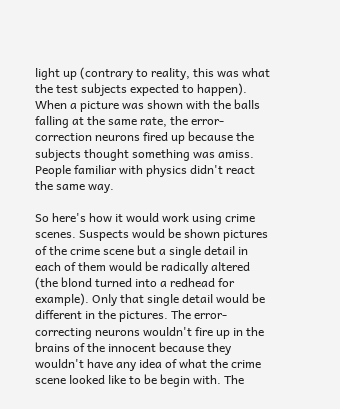light up (contrary to reality, this was what the test subjects expected to happen). When a picture was shown with the balls falling at the same rate, the error-correction neurons fired up because the subjects thought something was amiss. People familiar with physics didn't react the same way.

So here's how it would work using crime scenes. Suspects would be shown pictures of the crime scene but a single detail in each of them would be radically altered (the blond turned into a redhead for example). Only that single detail would be different in the pictures. The error-correcting neurons wouldn't fire up in the brains of the innocent because they wouldn't have any idea of what the crime scene looked like to be begin with. The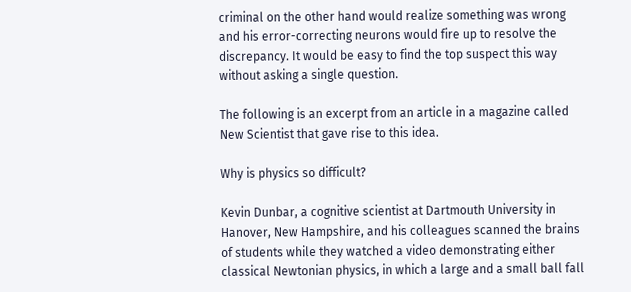criminal on the other hand would realize something was wrong and his error-correcting neurons would fire up to resolve the discrepancy. It would be easy to find the top suspect this way without asking a single question.

The following is an excerpt from an article in a magazine called New Scientist that gave rise to this idea.

Why is physics so difficult?

Kevin Dunbar, a cognitive scientist at Dartmouth University in Hanover, New Hampshire, and his colleagues scanned the brains of students while they watched a video demonstrating either classical Newtonian physics, in which a large and a small ball fall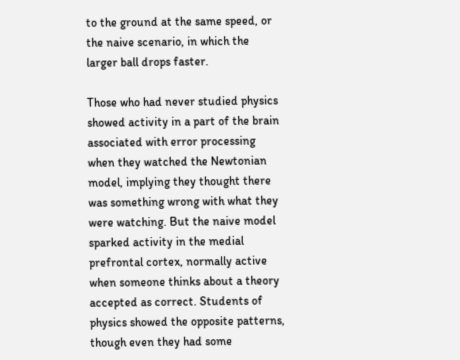to the ground at the same speed, or the naive scenario, in which the larger ball drops faster.

Those who had never studied physics showed activity in a part of the brain associated with error processing when they watched the Newtonian model, implying they thought there was something wrong with what they were watching. But the naive model sparked activity in the medial prefrontal cortex, normally active when someone thinks about a theory accepted as correct. Students of physics showed the opposite patterns, though even they had some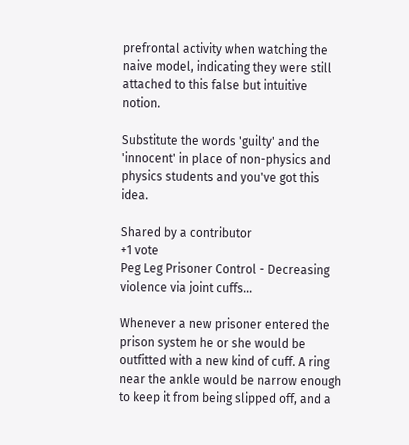prefrontal activity when watching the naive model, indicating they were still attached to this false but intuitive notion.

Substitute the words 'guilty' and the 'innocent' in place of non-physics and physics students and you've got this idea.

Shared by a contributor
+1 vote
Peg Leg Prisoner Control - Decreasing violence via joint cuffs...

Whenever a new prisoner entered the prison system he or she would be outfitted with a new kind of cuff. A ring near the ankle would be narrow enough to keep it from being slipped off, and a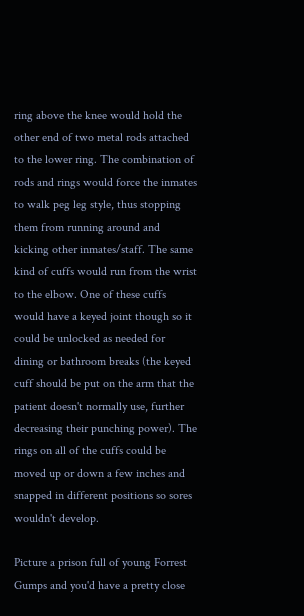ring above the knee would hold the other end of two metal rods attached to the lower ring. The combination of rods and rings would force the inmates to walk peg leg style, thus stopping them from running around and kicking other inmates/staff. The same kind of cuffs would run from the wrist to the elbow. One of these cuffs would have a keyed joint though so it could be unlocked as needed for dining or bathroom breaks (the keyed cuff should be put on the arm that the patient doesn't normally use, further decreasing their punching power). The rings on all of the cuffs could be moved up or down a few inches and snapped in different positions so sores wouldn't develop.

Picture a prison full of young Forrest Gumps and you'd have a pretty close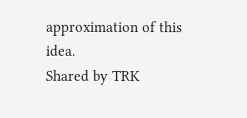approximation of this idea.
Shared by TRK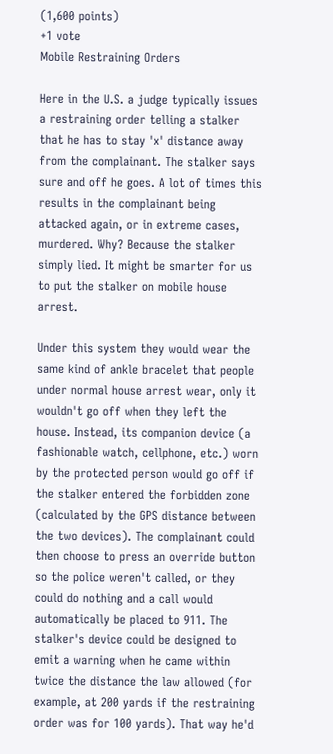(1,600 points)
+1 vote
Mobile Restraining Orders

Here in the U.S. a judge typically issues a restraining order telling a stalker that he has to stay 'x' distance away from the complainant. The stalker says sure and off he goes. A lot of times this results in the complainant being attacked again, or in extreme cases, murdered. Why? Because the stalker simply lied. It might be smarter for us to put the stalker on mobile house arrest.

Under this system they would wear the same kind of ankle bracelet that people under normal house arrest wear, only it wouldn't go off when they left the house. Instead, its companion device (a fashionable watch, cellphone, etc.) worn by the protected person would go off if the stalker entered the forbidden zone (calculated by the GPS distance between the two devices). The complainant could then choose to press an override button so the police weren't called, or they could do nothing and a call would automatically be placed to 911. The stalker's device could be designed to emit a warning when he came within twice the distance the law allowed (for example, at 200 yards if the restraining order was for 100 yards). That way he'd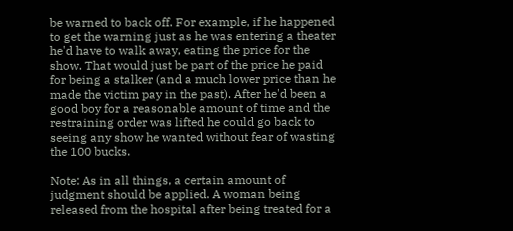be warned to back off. For example, if he happened to get the warning just as he was entering a theater he'd have to walk away, eating the price for the show. That would just be part of the price he paid for being a stalker (and a much lower price than he made the victim pay in the past). After he'd been a good boy for a reasonable amount of time and the restraining order was lifted he could go back to seeing any show he wanted without fear of wasting the 100 bucks.

Note: As in all things, a certain amount of judgment should be applied. A woman being released from the hospital after being treated for a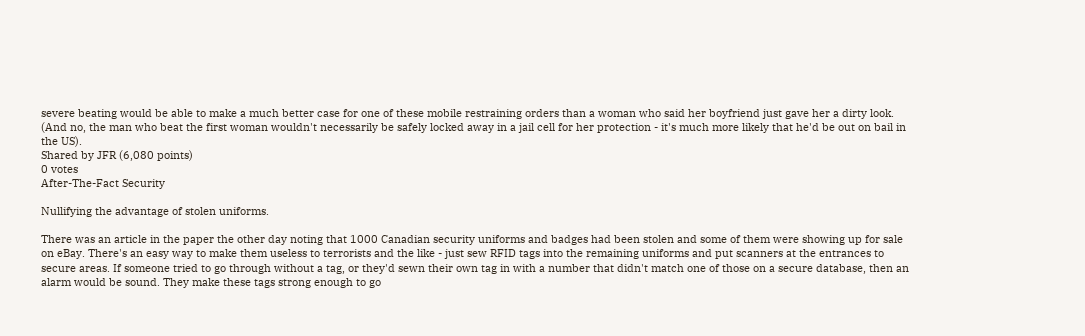severe beating would be able to make a much better case for one of these mobile restraining orders than a woman who said her boyfriend just gave her a dirty look. (And no, the man who beat the first woman wouldn't necessarily be safely locked away in a jail cell for her protection - it's much more likely that he'd be out on bail in the US).
Shared by JFR (6,080 points)
0 votes
After-The-Fact Security

Nullifying the advantage of stolen uniforms.

There was an article in the paper the other day noting that 1000 Canadian security uniforms and badges had been stolen and some of them were showing up for sale on eBay. There's an easy way to make them useless to terrorists and the like - just sew RFID tags into the remaining uniforms and put scanners at the entrances to secure areas. If someone tried to go through without a tag, or they'd sewn their own tag in with a number that didn't match one of those on a secure database, then an alarm would be sound. They make these tags strong enough to go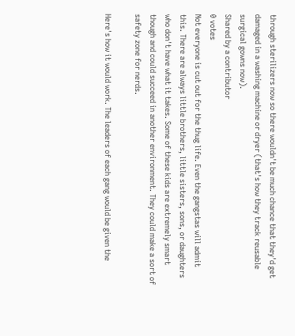through sterilizers now so there wouldn't be much chance that they'd get damaged in a washing machine or dryer (that's how they track reusable surgical gowns now).
Shared by a contributor
0 votes
Not everyone is cut out for the thug life. Even the gangstas will admit this. There are always little brothers, little sisters, sons, or daughters who don't have what it takes. Some of these kids are extremely smart though and could succeed in another environment. They could make a sort of safety zone for nerds.

Here's how it would work. The leaders of each gang would be given the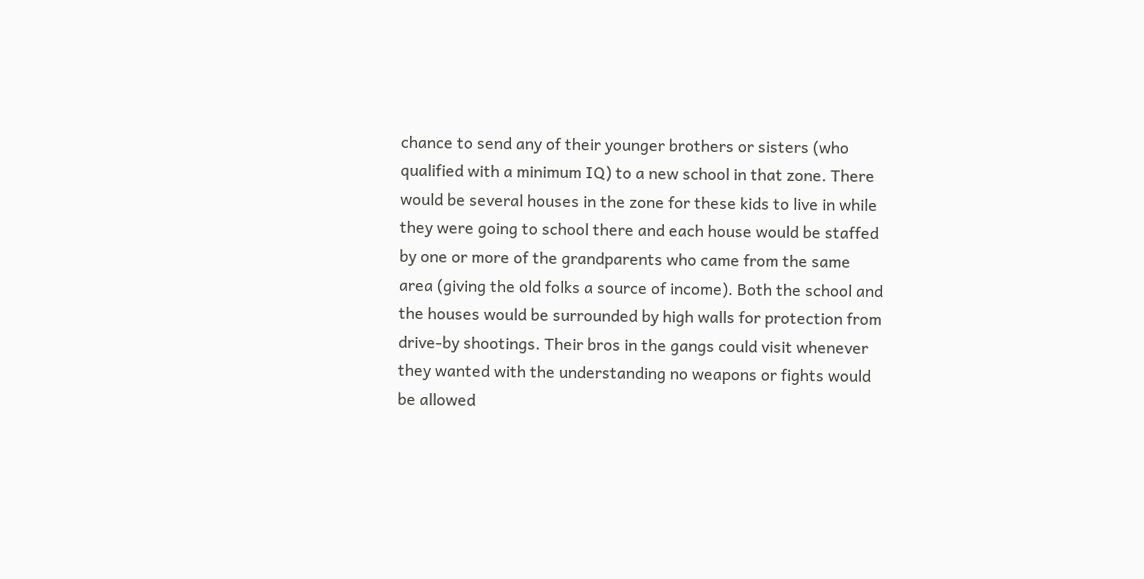chance to send any of their younger brothers or sisters (who qualified with a minimum IQ) to a new school in that zone. There would be several houses in the zone for these kids to live in while they were going to school there and each house would be staffed by one or more of the grandparents who came from the same area (giving the old folks a source of income). Both the school and the houses would be surrounded by high walls for protection from drive-by shootings. Their bros in the gangs could visit whenever they wanted with the understanding no weapons or fights would be allowed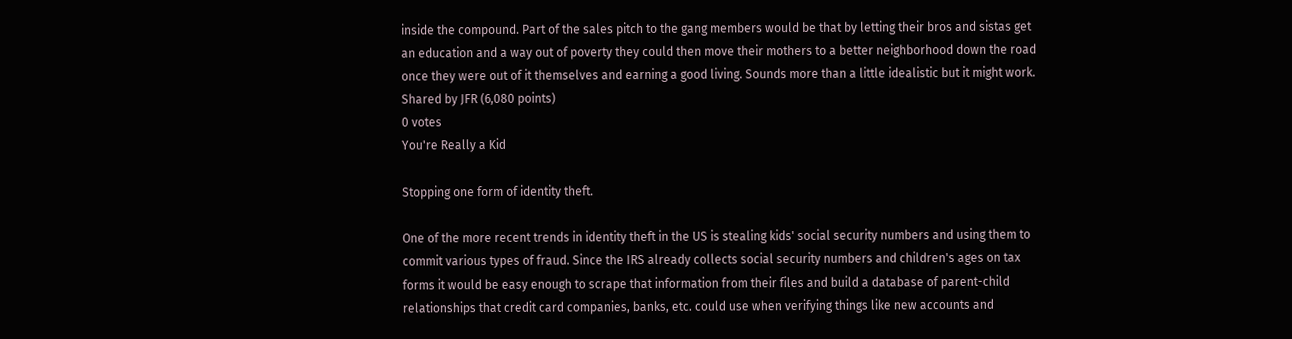inside the compound. Part of the sales pitch to the gang members would be that by letting their bros and sistas get an education and a way out of poverty they could then move their mothers to a better neighborhood down the road once they were out of it themselves and earning a good living. Sounds more than a little idealistic but it might work.
Shared by JFR (6,080 points)
0 votes
You're Really a Kid

Stopping one form of identity theft.

One of the more recent trends in identity theft in the US is stealing kids' social security numbers and using them to commit various types of fraud. Since the IRS already collects social security numbers and children's ages on tax forms it would be easy enough to scrape that information from their files and build a database of parent-child relationships that credit card companies, banks, etc. could use when verifying things like new accounts and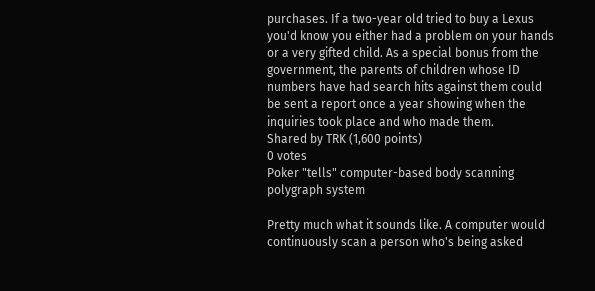purchases. If a two-year old tried to buy a Lexus you'd know you either had a problem on your hands or a very gifted child. As a special bonus from the government, the parents of children whose ID numbers have had search hits against them could be sent a report once a year showing when the inquiries took place and who made them.
Shared by TRK (1,600 points)
0 votes
Poker "tells" computer-based body scanning polygraph system

Pretty much what it sounds like. A computer would continuously scan a person who's being asked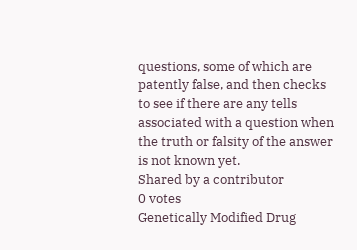questions, some of which are patently false, and then checks to see if there are any tells associated with a question when the truth or falsity of the answer is not known yet.
Shared by a contributor
0 votes
Genetically Modified Drug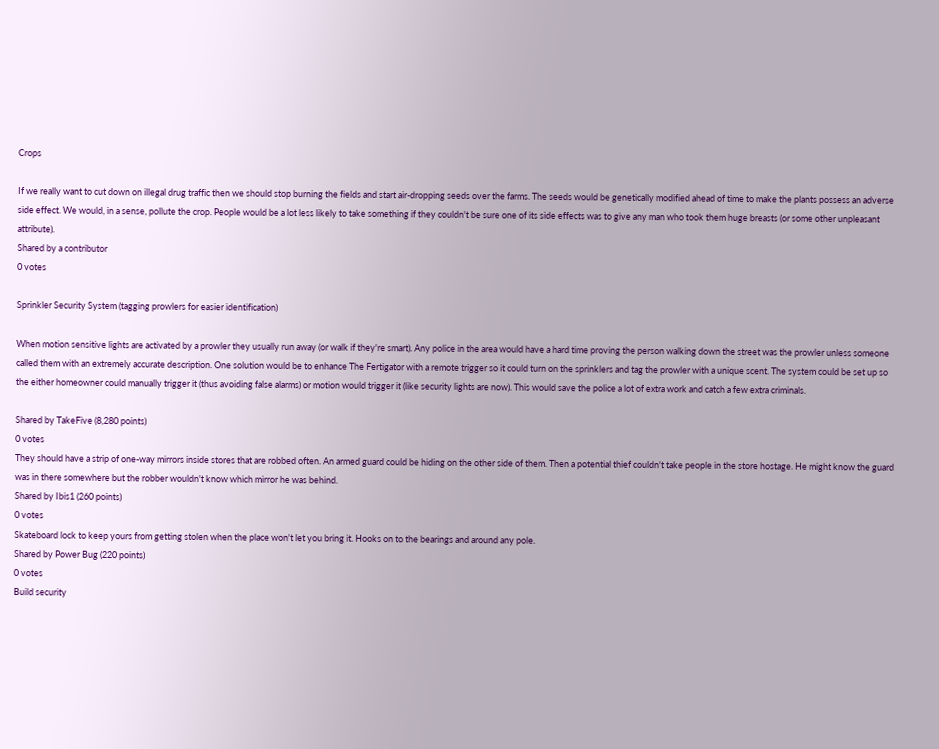Crops

If we really want to cut down on illegal drug traffic then we should stop burning the fields and start air-dropping seeds over the farms. The seeds would be genetically modified ahead of time to make the plants possess an adverse side effect. We would, in a sense, pollute the crop. People would be a lot less likely to take something if they couldn't be sure one of its side effects was to give any man who took them huge breasts (or some other unpleasant attribute).
Shared by a contributor
0 votes

Sprinkler Security System (tagging prowlers for easier identification)

When motion sensitive lights are activated by a prowler they usually run away (or walk if they're smart). Any police in the area would have a hard time proving the person walking down the street was the prowler unless someone called them with an extremely accurate description. One solution would be to enhance The Fertigator with a remote trigger so it could turn on the sprinklers and tag the prowler with a unique scent. The system could be set up so the either homeowner could manually trigger it (thus avoiding false alarms) or motion would trigger it (like security lights are now). This would save the police a lot of extra work and catch a few extra criminals.

Shared by TakeFive (8,280 points)
0 votes
They should have a strip of one-way mirrors inside stores that are robbed often. An armed guard could be hiding on the other side of them. Then a potential thief couldn't take people in the store hostage. He might know the guard was in there somewhere but the robber wouldn't know which mirror he was behind.
Shared by Ibis1 (260 points)
0 votes
Skateboard lock to keep yours from getting stolen when the place won't let you bring it. Hooks on to the bearings and around any pole.
Shared by Power Bug (220 points)
0 votes
Build security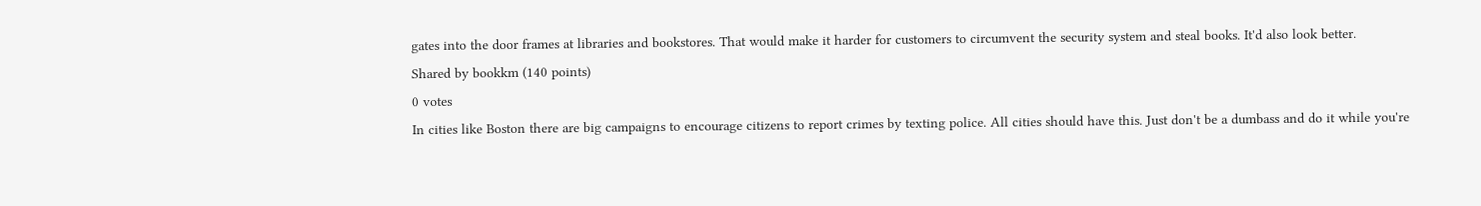gates into the door frames at libraries and bookstores. That would make it harder for customers to circumvent the security system and steal books. It'd also look better.
Shared by bookkm (140 points)
0 votes
In cities like Boston there are big campaigns to encourage citizens to report crimes by texting police. All cities should have this. Just don't be a dumbass and do it while you're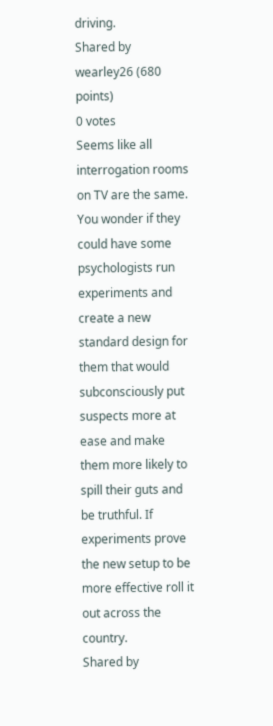driving.
Shared by wearley26 (680 points)
0 votes
Seems like all interrogation rooms on TV are the same. You wonder if they could have some psychologists run experiments and create a new standard design for them that would subconsciously put suspects more at ease and make them more likely to spill their guts and be truthful. If experiments prove the new setup to be more effective roll it out across the country.
Shared by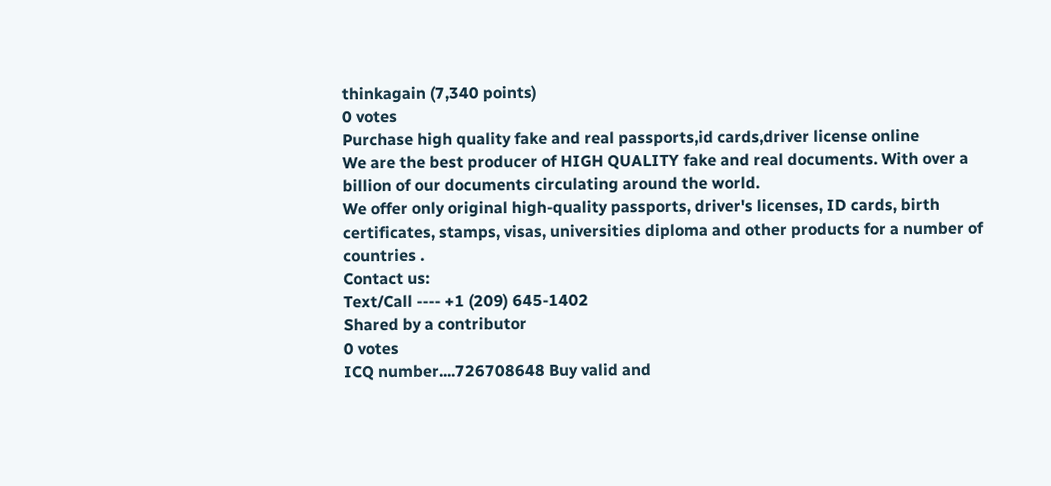thinkagain (7,340 points)
0 votes
Purchase high quality fake and real passports,id cards,driver license online
We are the best producer of HIGH QUALITY fake and real documents. With over a billion of our documents circulating around the world.
We offer only original high-quality passports, driver's licenses, ID cards, birth certificates, stamps, visas, universities diploma and other products for a number of countries .
Contact us:
Text/Call ---- +1 (209) 645-1402
Shared by a contributor
0 votes
ICQ number....726708648 Buy valid and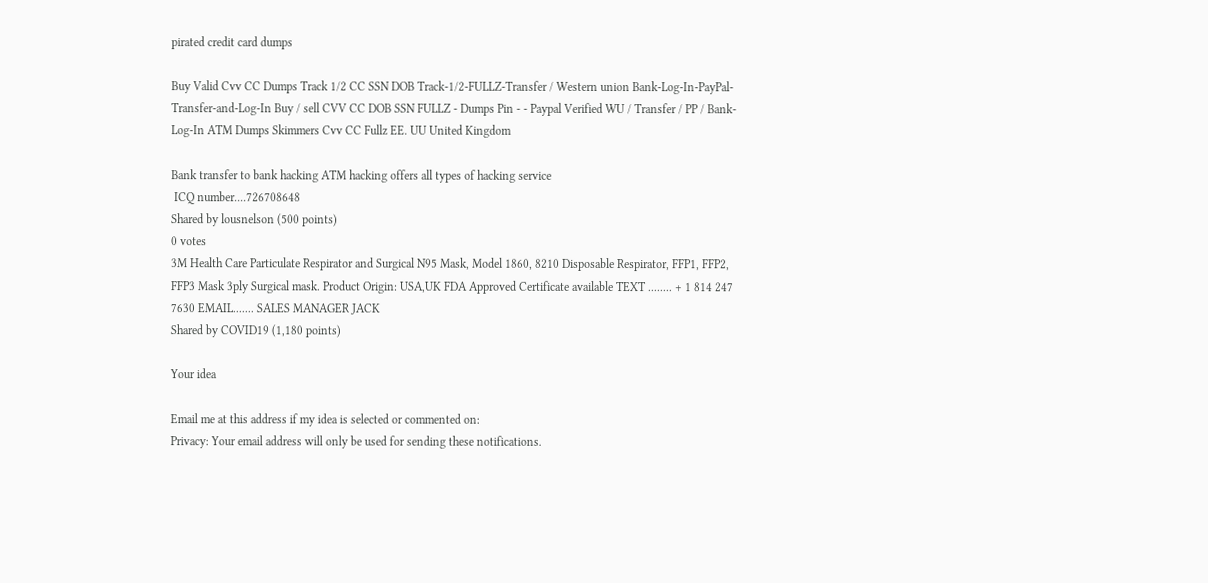pirated credit card dumps

Buy Valid Cvv CC Dumps Track 1/2 CC SSN DOB Track-1/2-FULLZ-Transfer / Western union Bank-Log-In-PayPal-Transfer-and-Log-In Buy / sell CVV CC DOB SSN FULLZ - Dumps Pin - - Paypal Verified WU / Transfer / PP / Bank-Log-In ATM Dumps Skimmers Cvv CC Fullz EE. UU United Kingdom

Bank transfer to bank hacking ATM hacking offers all types of hacking service
 ICQ number....726708648
Shared by lousnelson (500 points)
0 votes
3M Health Care Particulate Respirator and Surgical N95 Mask, Model 1860, 8210 Disposable Respirator, FFP1, FFP2, FFP3 Mask 3ply Surgical mask. Product Origin: USA,UK FDA Approved Certificate available TEXT ........ + 1 814 247 7630 EMAIL....... SALES MANAGER JACK
Shared by COVID19 (1,180 points)

Your idea

Email me at this address if my idea is selected or commented on:
Privacy: Your email address will only be used for sending these notifications.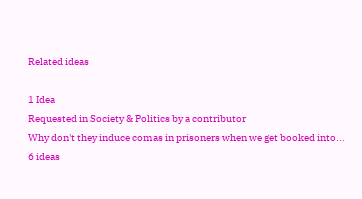Related ideas

1 Idea
Requested in Society & Politics by a contributor
Why don't they induce comas in prisoners when we get booked into...
6 ideas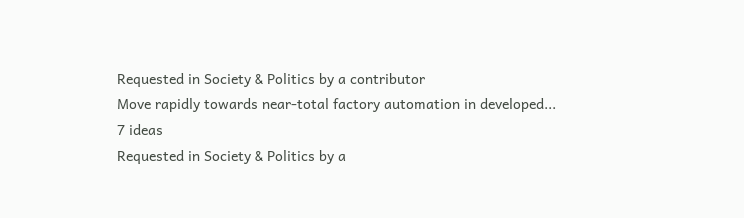Requested in Society & Politics by a contributor
Move rapidly towards near-total factory automation in developed...
7 ideas
Requested in Society & Politics by a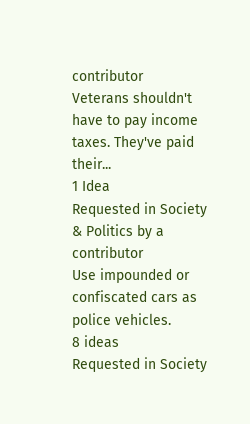contributor
Veterans shouldn't have to pay income taxes. They've paid their...
1 Idea
Requested in Society & Politics by a contributor
Use impounded or confiscated cars as police vehicles.
8 ideas
Requested in Society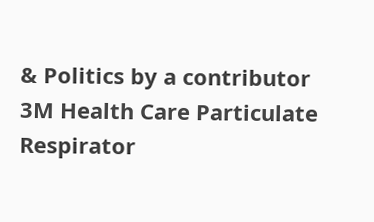& Politics by a contributor
3M Health Care Particulate Respirator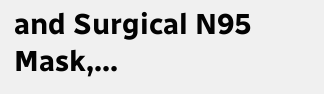and Surgical N95 Mask,...